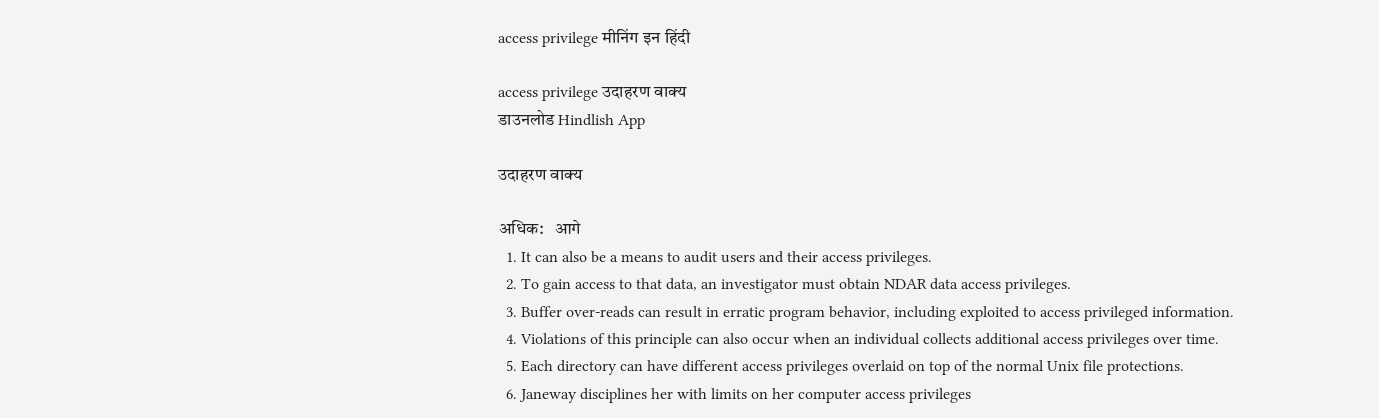access privilege मीनिंग इन हिंदी

access privilege उदाहरण वाक्य
डाउनलोड Hindlish App

उदाहरण वाक्य

अधिक:   आगे
  1. It can also be a means to audit users and their access privileges.
  2. To gain access to that data, an investigator must obtain NDAR data access privileges.
  3. Buffer over-reads can result in erratic program behavior, including exploited to access privileged information.
  4. Violations of this principle can also occur when an individual collects additional access privileges over time.
  5. Each directory can have different access privileges overlaid on top of the normal Unix file protections.
  6. Janeway disciplines her with limits on her computer access privileges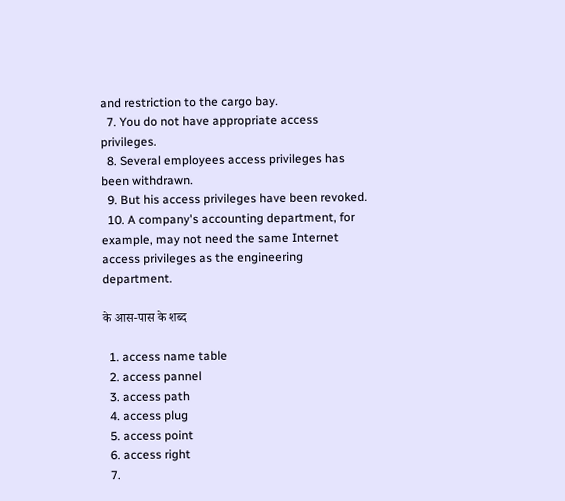and restriction to the cargo bay.
  7. You do not have appropriate access privileges.
  8. Several employees access privileges has been withdrawn.
  9. But his access privileges have been revoked.
  10. A company's accounting department, for example, may not need the same Internet access privileges as the engineering department.

के आस-पास के शब्द

  1. access name table
  2. access pannel
  3. access path
  4. access plug
  5. access point
  6. access right
  7.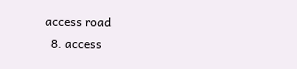access road
  8. access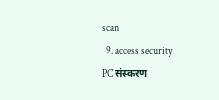scan
  9. access security
PC संस्करण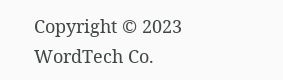Copyright © 2023 WordTech Co.